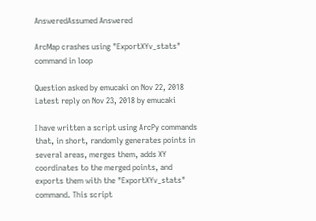AnsweredAssumed Answered

ArcMap crashes using "ExportXYv_stats" command in loop

Question asked by emucaki on Nov 22, 2018
Latest reply on Nov 23, 2018 by emucaki

I have written a script using ArcPy commands that, in short, randomly generates points in several areas, merges them, adds XY coordinates to the merged points, and exports them with the "ExportXYv_stats" command. This script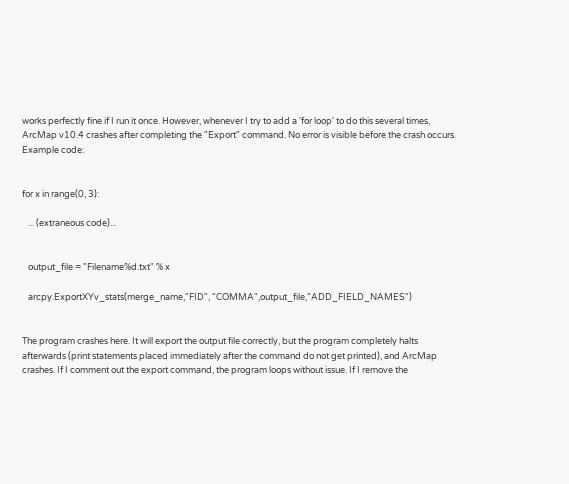works perfectly fine if I run it once. However, whenever I try to add a 'for loop' to do this several times, ArcMap v10.4 crashes after completing the "Export" command. No error is visible before the crash occurs. Example code:


for x in range(0, 3):

   ... (extraneous code)...


   output_file = "Filename%d.txt" % x

   arcpy.ExportXYv_stats(merge_name,"FID", "COMMA",output_file,"ADD_FIELD_NAMES")


The program crashes here. It will export the output file correctly, but the program completely halts afterwards (print statements placed immediately after the command do not get printed), and ArcMap crashes. If I comment out the export command, the program loops without issue. If I remove the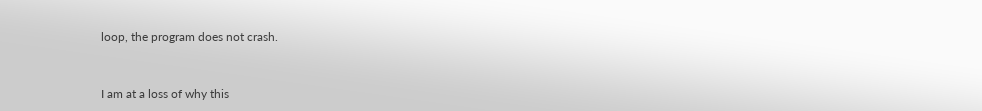loop, the program does not crash.


I am at a loss of why this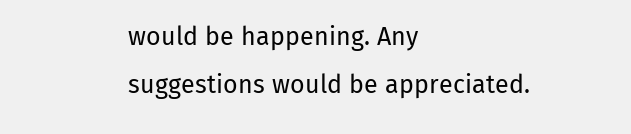would be happening. Any suggestions would be appreciated.